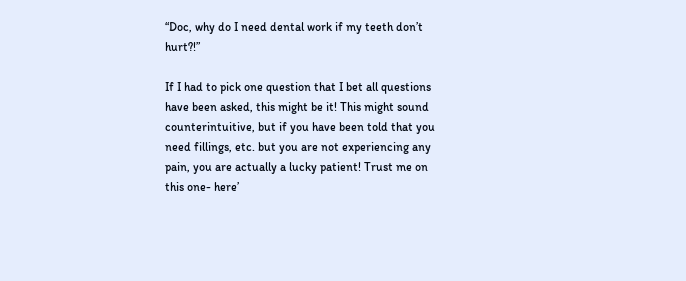“Doc, why do I need dental work if my teeth don’t hurt?!”

If I had to pick one question that I bet all questions have been asked, this might be it! This might sound counterintuitive, but if you have been told that you need fillings, etc. but you are not experiencing any pain, you are actually a lucky patient! Trust me on this one- here’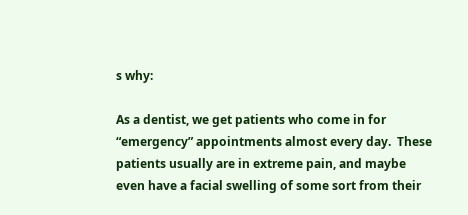s why:

As a dentist, we get patients who come in for “emergency” appointments almost every day.  These patients usually are in extreme pain, and maybe even have a facial swelling of some sort from their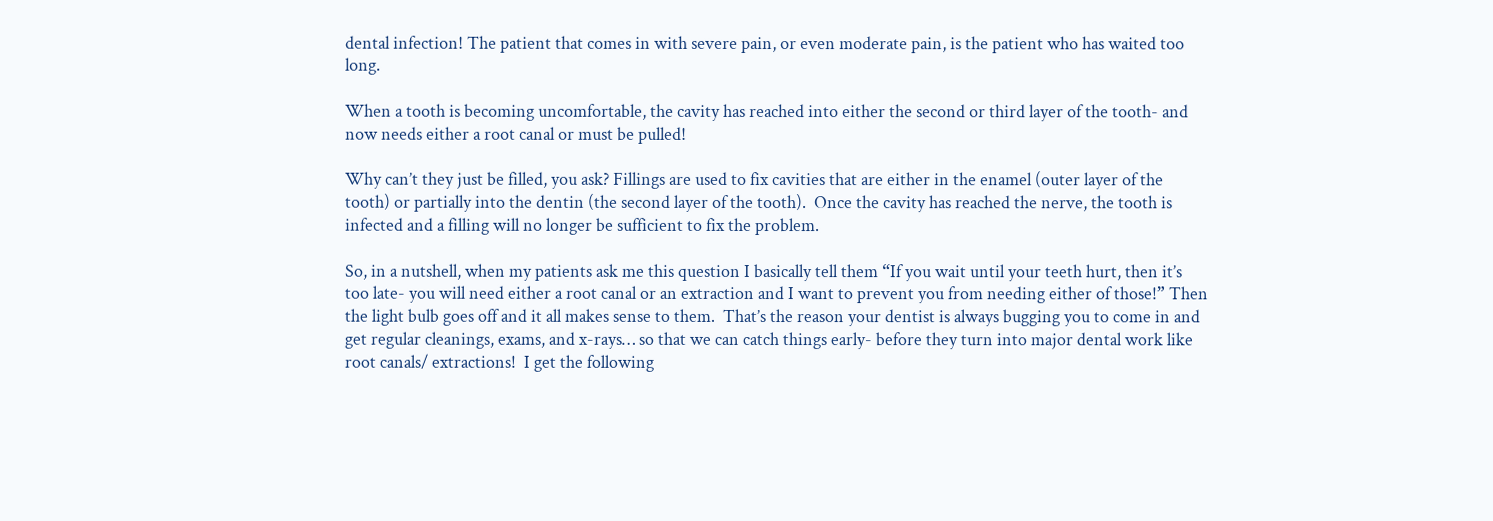dental infection! The patient that comes in with severe pain, or even moderate pain, is the patient who has waited too long.

When a tooth is becoming uncomfortable, the cavity has reached into either the second or third layer of the tooth- and now needs either a root canal or must be pulled!

Why can’t they just be filled, you ask? Fillings are used to fix cavities that are either in the enamel (outer layer of the tooth) or partially into the dentin (the second layer of the tooth).  Once the cavity has reached the nerve, the tooth is infected and a filling will no longer be sufficient to fix the problem.

So, in a nutshell, when my patients ask me this question I basically tell them “If you wait until your teeth hurt, then it’s too late- you will need either a root canal or an extraction and I want to prevent you from needing either of those!” Then the light bulb goes off and it all makes sense to them.  That’s the reason your dentist is always bugging you to come in and get regular cleanings, exams, and x-rays… so that we can catch things early- before they turn into major dental work like root canals/ extractions!  I get the following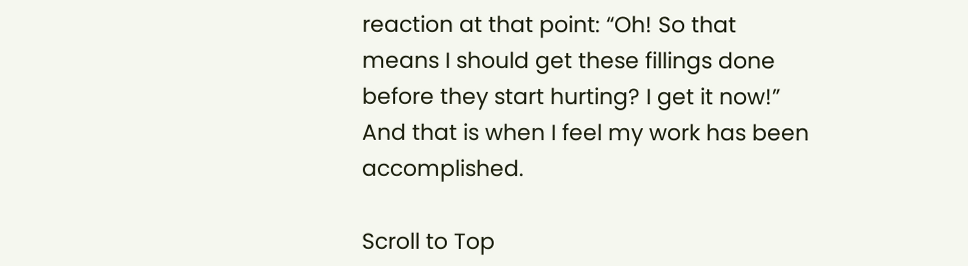reaction at that point: “Oh! So that means I should get these fillings done before they start hurting? I get it now!” And that is when I feel my work has been accomplished.

Scroll to Top